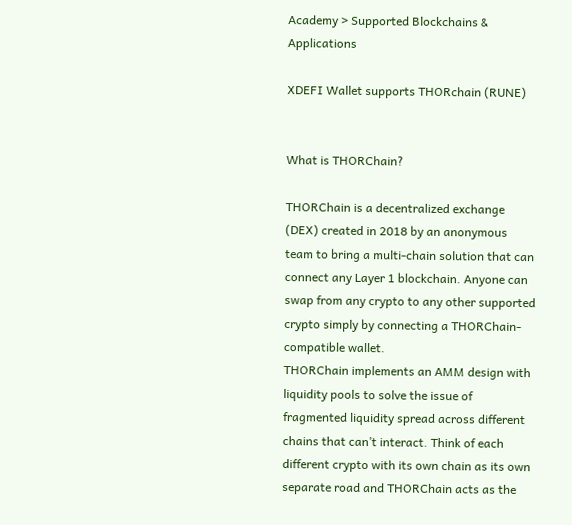Academy > Supported Blockchains & Applications

XDEFI Wallet supports THORchain (RUNE)


What is THORChain?

THORChain is a decentralized exchange (DEX) created in 2018 by an anonymous team to bring a multi-chain solution that can connect any Layer 1 blockchain. Anyone can swap from any crypto to any other supported crypto simply by connecting a THORChain-compatible wallet.
THORChain implements an AMM design with liquidity pools to solve the issue of fragmented liquidity spread across different chains that can’t interact. Think of each different crypto with its own chain as its own separate road and THORChain acts as the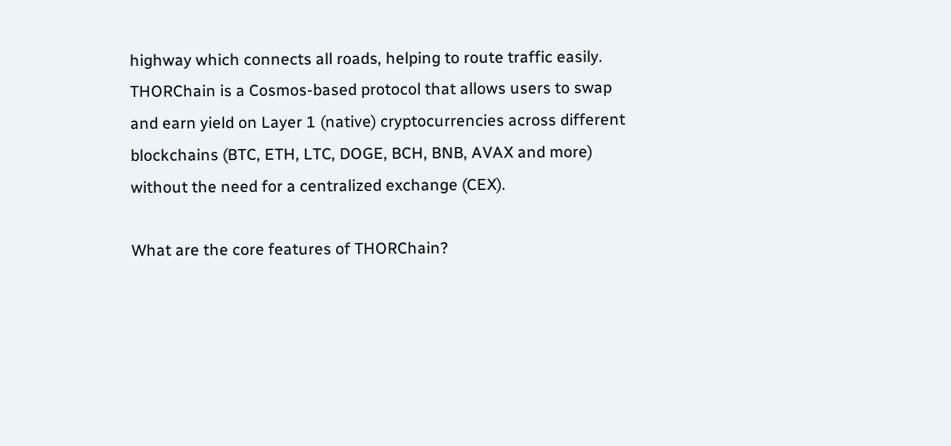highway which connects all roads, helping to route traffic easily.
THORChain is a Cosmos-based protocol that allows users to swap and earn yield on Layer 1 (native) cryptocurrencies across different blockchains (BTC, ETH, LTC, DOGE, BCH, BNB, AVAX and more) without the need for a centralized exchange (CEX).

What are the core features of THORChain?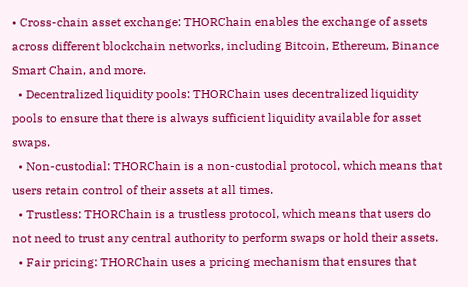• Cross-chain asset exchange: THORChain enables the exchange of assets across different blockchain networks, including Bitcoin, Ethereum, Binance Smart Chain, and more.
  • Decentralized liquidity pools: THORChain uses decentralized liquidity pools to ensure that there is always sufficient liquidity available for asset swaps.
  • Non-custodial: THORChain is a non-custodial protocol, which means that users retain control of their assets at all times.
  • Trustless: THORChain is a trustless protocol, which means that users do not need to trust any central authority to perform swaps or hold their assets.
  • Fair pricing: THORChain uses a pricing mechanism that ensures that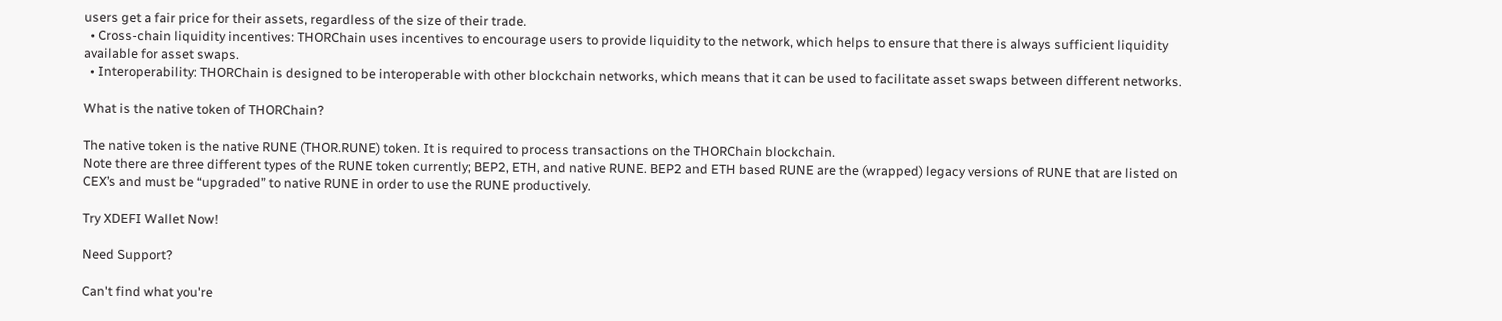users get a fair price for their assets, regardless of the size of their trade.
  • Cross-chain liquidity incentives: THORChain uses incentives to encourage users to provide liquidity to the network, which helps to ensure that there is always sufficient liquidity available for asset swaps.
  • Interoperability: THORChain is designed to be interoperable with other blockchain networks, which means that it can be used to facilitate asset swaps between different networks.

What is the native token of THORChain?

The native token is the native RUNE (THOR.RUNE) token. It is required to process transactions on the THORChain blockchain.
Note there are three different types of the RUNE token currently; BEP2, ETH, and native RUNE. BEP2 and ETH based RUNE are the (wrapped) legacy versions of RUNE that are listed on CEX’s and must be “upgraded” to native RUNE in order to use the RUNE productively.

Try XDEFI Wallet Now!

Need Support?

Can't find what you're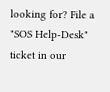looking for? File a "SOS Help-Desk" ticket in our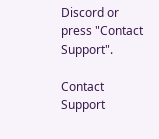Discord or press "Contact Support".

Contact Support